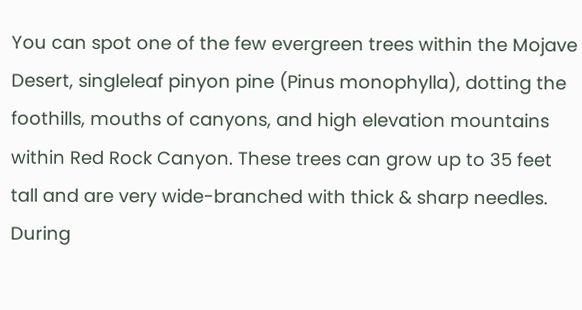You can spot one of the few evergreen trees within the Mojave Desert, singleleaf pinyon pine (Pinus monophylla), dotting the foothills, mouths of canyons, and high elevation mountains within Red Rock Canyon. These trees can grow up to 35 feet tall and are very wide-branched with thick & sharp needles. During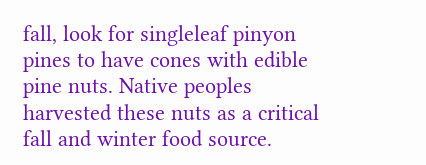fall, look for singleleaf pinyon pines to have cones with edible pine nuts. Native peoples harvested these nuts as a critical fall and winter food source.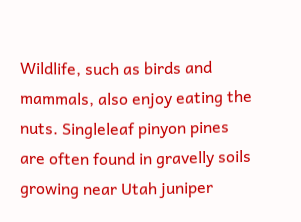Wildlife, such as birds and mammals, also enjoy eating the nuts. Singleleaf pinyon pines are often found in gravelly soils growing near Utah juniper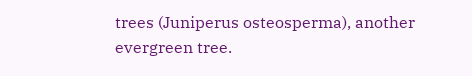trees (Juniperus osteosperma), another evergreen tree.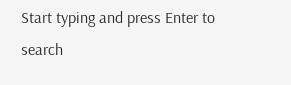Start typing and press Enter to search